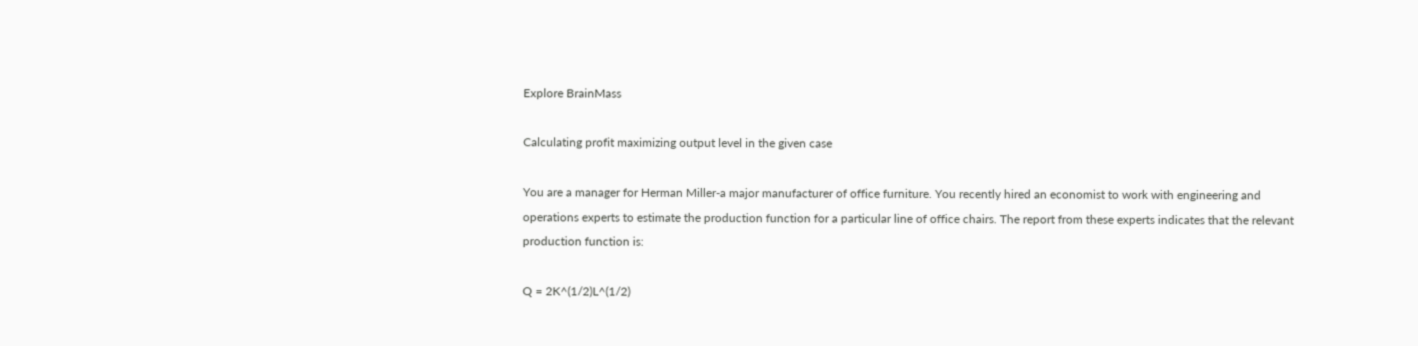Explore BrainMass

Calculating profit maximizing output level in the given case

You are a manager for Herman Miller-a major manufacturer of office furniture. You recently hired an economist to work with engineering and operations experts to estimate the production function for a particular line of office chairs. The report from these experts indicates that the relevant production function is:

Q = 2K^(1/2)L^(1/2)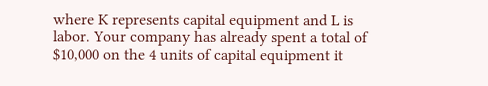where K represents capital equipment and L is labor. Your company has already spent a total of $10,000 on the 4 units of capital equipment it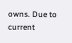owns. Due to current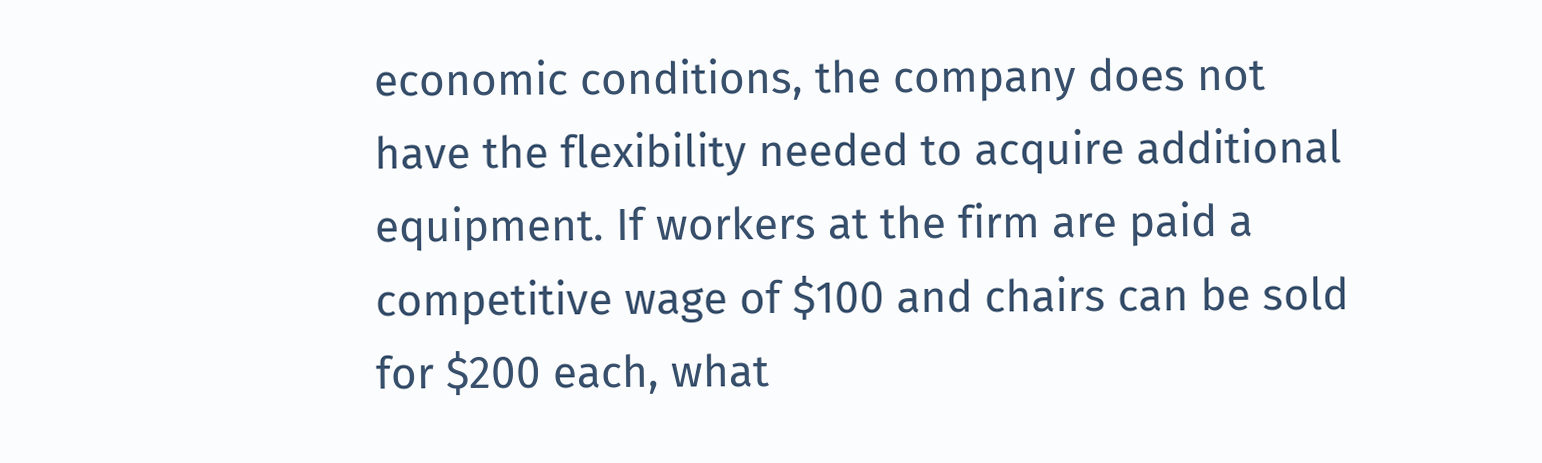economic conditions, the company does not have the flexibility needed to acquire additional equipment. If workers at the firm are paid a competitive wage of $100 and chairs can be sold for $200 each, what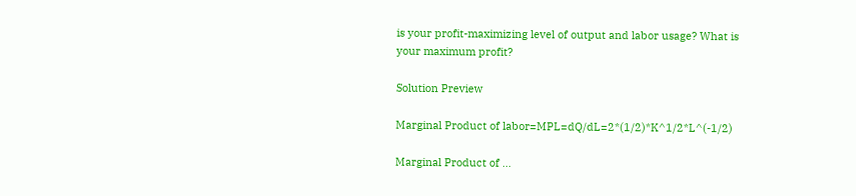is your profit-maximizing level of output and labor usage? What is your maximum profit?

Solution Preview

Marginal Product of labor=MPL=dQ/dL=2*(1/2)*K^1/2*L^(-1/2)

Marginal Product of ...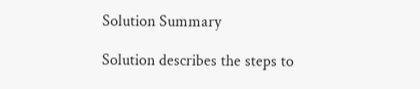Solution Summary

Solution describes the steps to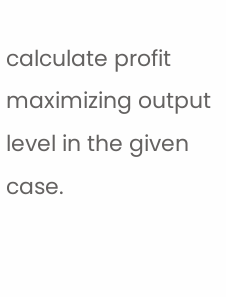calculate profit maximizing output level in the given case.